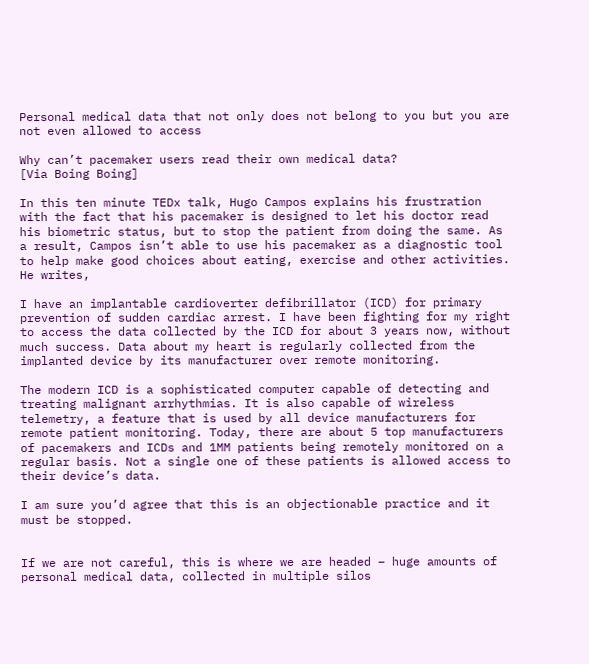Personal medical data that not only does not belong to you but you are not even allowed to access

Why can’t pacemaker users read their own medical data?
[Via Boing Boing]

In this ten minute TEDx talk, Hugo Campos explains his frustration with the fact that his pacemaker is designed to let his doctor read his biometric status, but to stop the patient from doing the same. As a result, Campos isn’t able to use his pacemaker as a diagnostic tool to help make good choices about eating, exercise and other activities. He writes,

I have an implantable cardioverter defibrillator (ICD) for primary prevention of sudden cardiac arrest. I have been fighting for my right to access the data collected by the ICD for about 3 years now, without much success. Data about my heart is regularly collected from the implanted device by its manufacturer over remote monitoring.

The modern ICD is a sophisticated computer capable of detecting and treating malignant arrhythmias. It is also capable of wireless telemetry, a feature that is used by all device manufacturers for remote patient monitoring. Today, there are about 5 top manufacturers of pacemakers and ICDs and 1MM patients being remotely monitored on a regular basis. Not a single one of these patients is allowed access to their device’s data.

I am sure you’d agree that this is an objectionable practice and it must be stopped.


If we are not careful, this is where we are headed – huge amounts of personal medical data, collected in multiple silos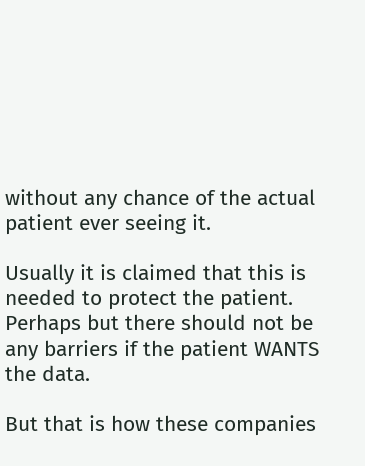without any chance of the actual patient ever seeing it.

Usually it is claimed that this is needed to protect the patient. Perhaps but there should not be any barriers if the patient WANTS the data.

But that is how these companies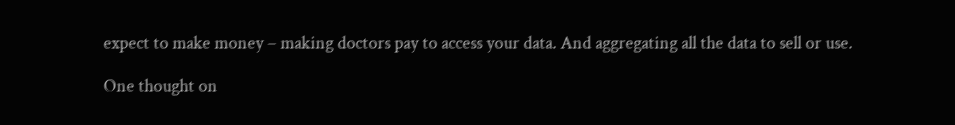expect to make money – making doctors pay to access your data. And aggregating all the data to sell or use.

One thought on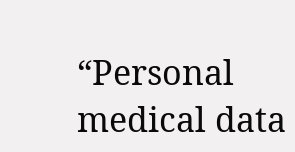“Personal medical data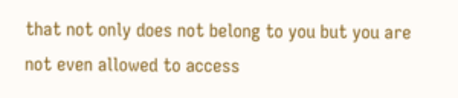that not only does not belong to you but you are not even allowed to access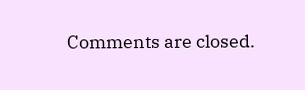Comments are closed.